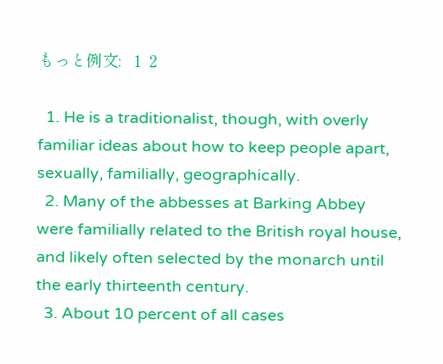もっと例文:   1  2

  1. He is a traditionalist, though, with overly familiar ideas about how to keep people apart, sexually, familially, geographically.
  2. Many of the abbesses at Barking Abbey were familially related to the British royal house, and likely often selected by the monarch until the early thirteenth century.
  3. About 10 percent of all cases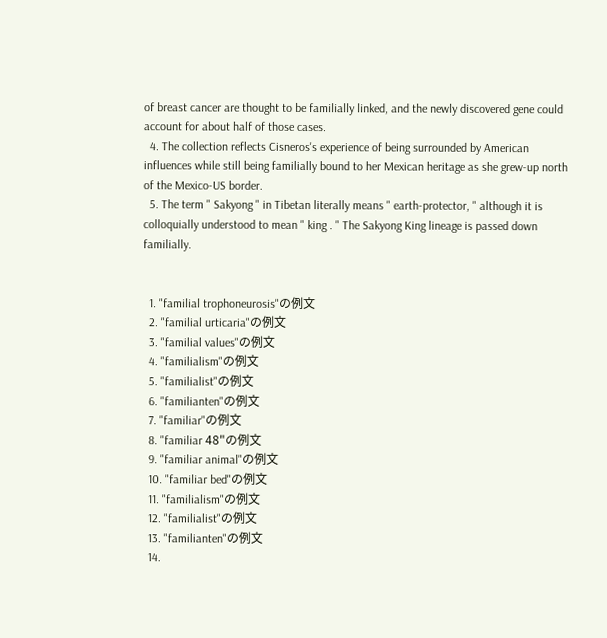of breast cancer are thought to be familially linked, and the newly discovered gene could account for about half of those cases.
  4. The collection reflects Cisneros's experience of being surrounded by American influences while still being familially bound to her Mexican heritage as she grew-up north of the Mexico-US border.
  5. The term " Sakyong " in Tibetan literally means " earth-protector, " although it is colloquially understood to mean " king . " The Sakyong King lineage is passed down familially.


  1. "familial trophoneurosis"の例文
  2. "familial urticaria"の例文
  3. "familial values"の例文
  4. "familialism"の例文
  5. "familialist"の例文
  6. "familianten"の例文
  7. "familiar"の例文
  8. "familiar 48"の例文
  9. "familiar animal"の例文
  10. "familiar bed"の例文
  11. "familialism"の例文
  12. "familialist"の例文
  13. "familianten"の例文
  14.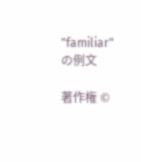"familiar"の例文

著作権 ©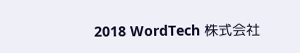2018 WordTech 株式会社